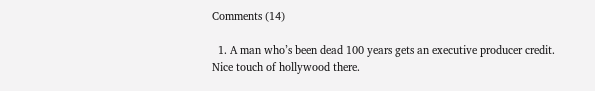Comments (14)

  1. A man who’s been dead 100 years gets an executive producer credit. Nice touch of hollywood there.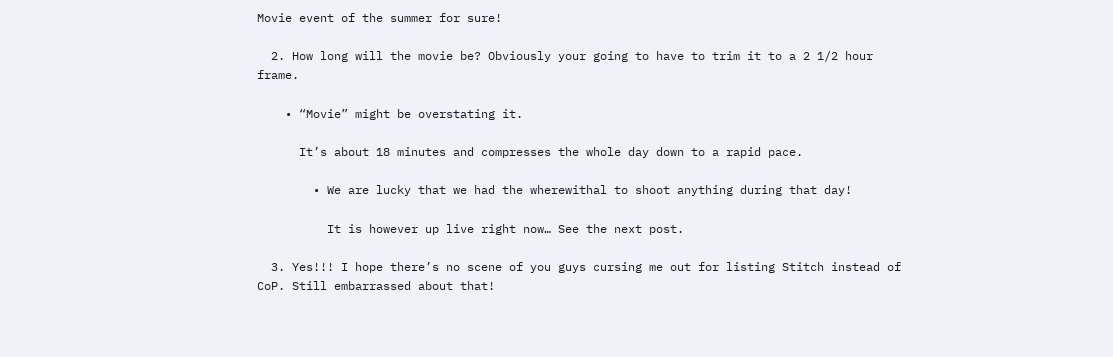Movie event of the summer for sure!

  2. How long will the movie be? Obviously your going to have to trim it to a 2 1/2 hour frame.

    • “Movie” might be overstating it.

      It’s about 18 minutes and compresses the whole day down to a rapid pace.

        • We are lucky that we had the wherewithal to shoot anything during that day!

          It is however up live right now… See the next post.

  3. Yes!!! I hope there’s no scene of you guys cursing me out for listing Stitch instead of CoP. Still embarrassed about that!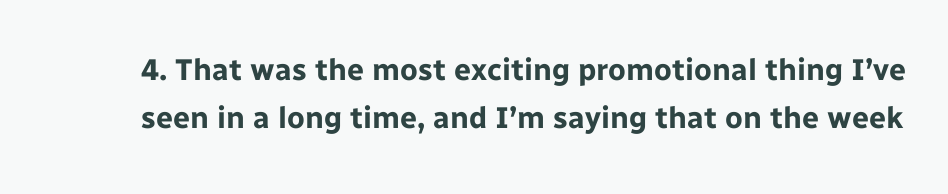4. That was the most exciting promotional thing I’ve seen in a long time, and I’m saying that on the week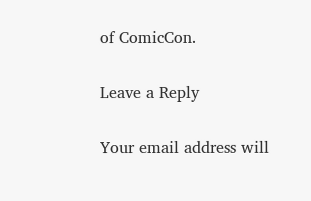of ComicCon.

Leave a Reply

Your email address will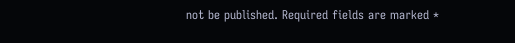not be published. Required fields are marked *